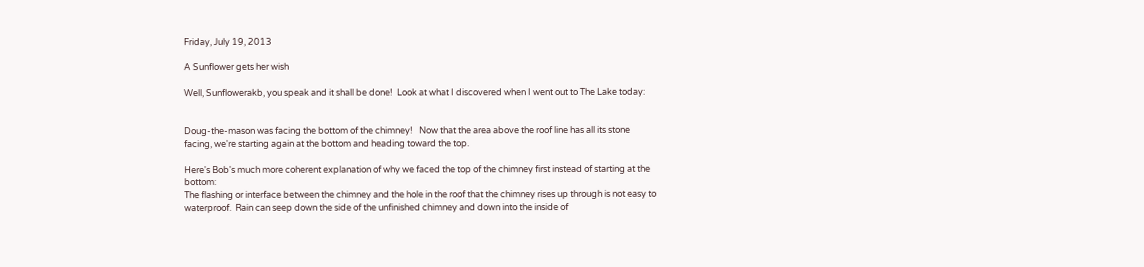Friday, July 19, 2013

A Sunflower gets her wish

Well, Sunflowerakb, you speak and it shall be done!  Look at what I discovered when I went out to The Lake today:


Doug-the-mason was facing the bottom of the chimney!   Now that the area above the roof line has all its stone facing, we're starting again at the bottom and heading toward the top.

Here's Bob's much more coherent explanation of why we faced the top of the chimney first instead of starting at the bottom:
The flashing or interface between the chimney and the hole in the roof that the chimney rises up through is not easy to waterproof.  Rain can seep down the side of the unfinished chimney and down into the inside of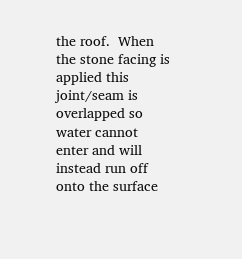the roof.  When the stone facing is applied this joint/seam is overlapped so water cannot enter and will instead run off onto the surface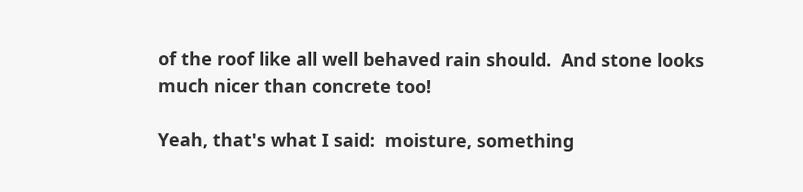of the roof like all well behaved rain should.  And stone looks much nicer than concrete too!

Yeah, that's what I said:  moisture, something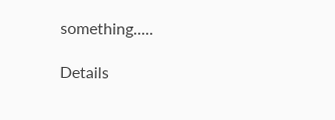something.....

Details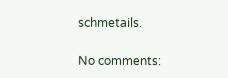schmetails.

No comments: